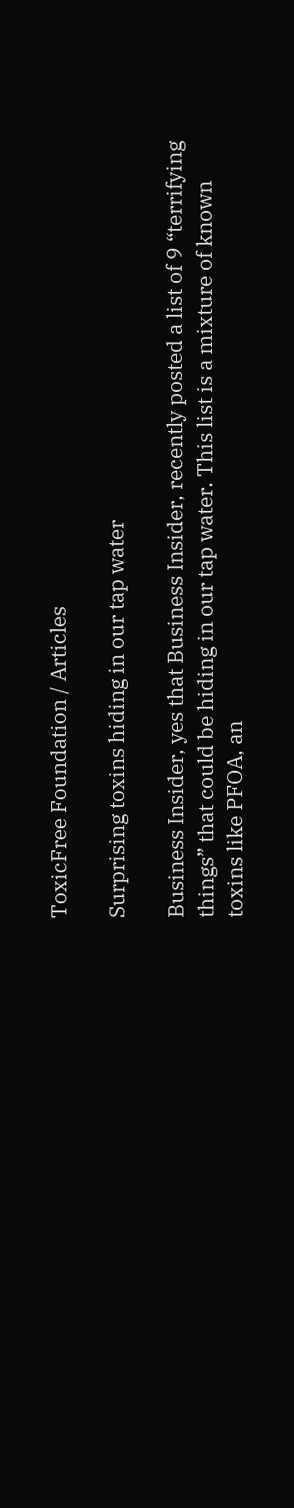ToxicFree Foundation / Articles

Surprising toxins hiding in our tap water

Business Insider, yes that Business Insider, recently posted a list of 9 “terrifying things” that could be hiding in our tap water. This list is a mixture of known toxins like PFOA, an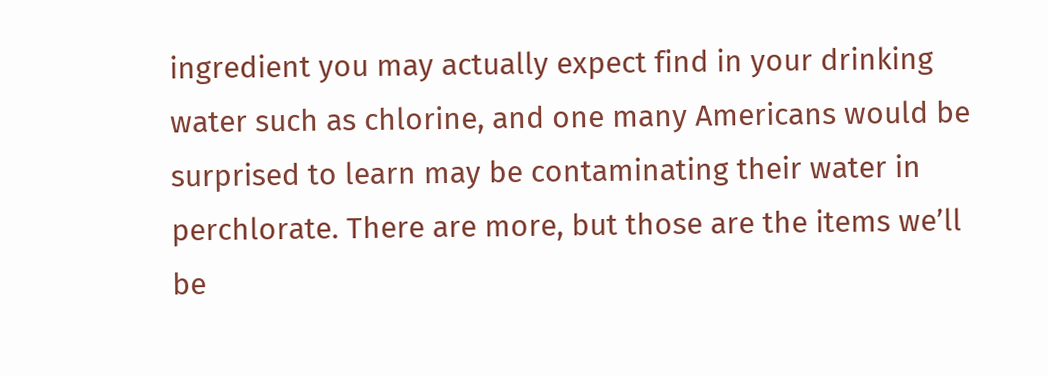ingredient you may actually expect find in your drinking water such as chlorine, and one many Americans would be surprised to learn may be contaminating their water in perchlorate. There are more, but those are the items we’ll be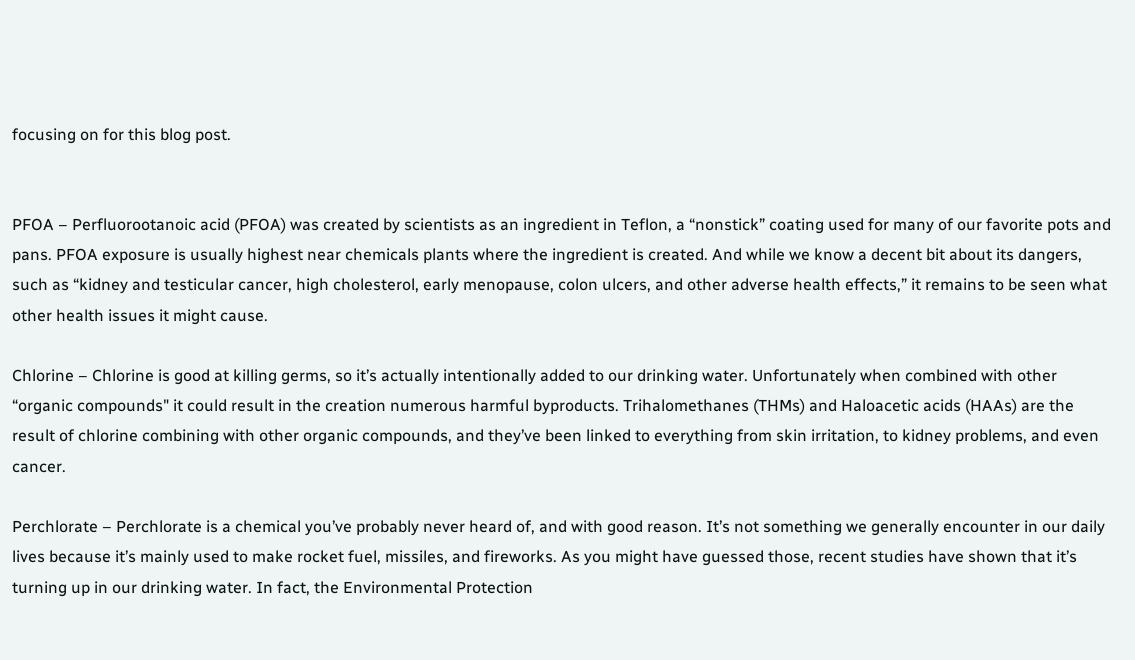focusing on for this blog post.


PFOA – Perfluorootanoic acid (PFOA) was created by scientists as an ingredient in Teflon, a “nonstick” coating used for many of our favorite pots and pans. PFOA exposure is usually highest near chemicals plants where the ingredient is created. And while we know a decent bit about its dangers, such as “kidney and testicular cancer, high cholesterol, early menopause, colon ulcers, and other adverse health effects,” it remains to be seen what other health issues it might cause.

Chlorine – Chlorine is good at killing germs, so it’s actually intentionally added to our drinking water. Unfortunately when combined with other “organic compounds" it could result in the creation numerous harmful byproducts. Trihalomethanes (THMs) and Haloacetic acids (HAAs) are the result of chlorine combining with other organic compounds, and they’ve been linked to everything from skin irritation, to kidney problems, and even cancer.

Perchlorate – Perchlorate is a chemical you’ve probably never heard of, and with good reason. It’s not something we generally encounter in our daily lives because it’s mainly used to make rocket fuel, missiles, and fireworks. As you might have guessed those, recent studies have shown that it’s turning up in our drinking water. In fact, the Environmental Protection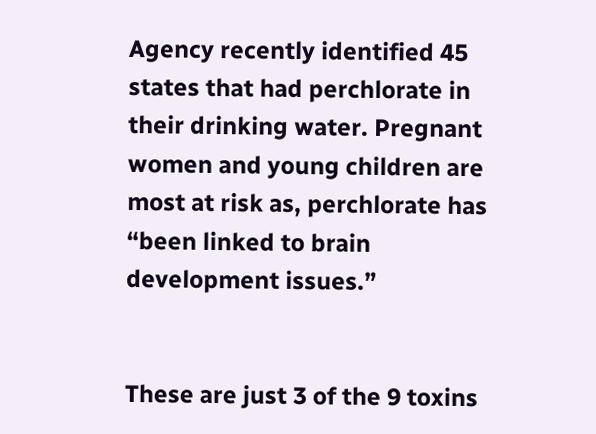Agency recently identified 45 states that had perchlorate in their drinking water. Pregnant women and young children are most at risk as, perchlorate has “been linked to brain development issues.”


These are just 3 of the 9 toxins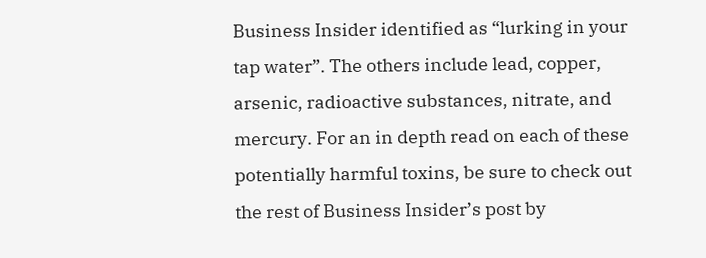Business Insider identified as “lurking in your tap water”. The others include lead, copper, arsenic, radioactive substances, nitrate, and mercury. For an in depth read on each of these potentially harmful toxins, be sure to check out the rest of Business Insider’s post by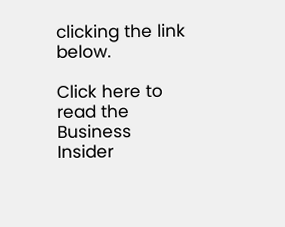clicking the link below.

Click here to read the Business Insider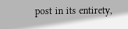post in its entirety,